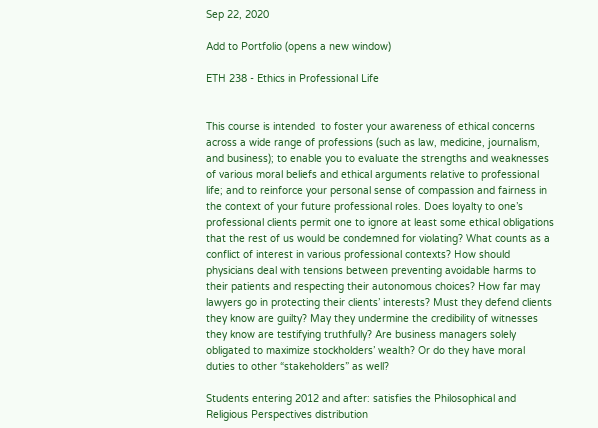Sep 22, 2020

Add to Portfolio (opens a new window)

ETH 238 - Ethics in Professional Life


This course is intended  to foster your awareness of ethical concerns across a wide range of professions (such as law, medicine, journalism, and business); to enable you to evaluate the strengths and weaknesses of various moral beliefs and ethical arguments relative to professional life; and to reinforce your personal sense of compassion and fairness in the context of your future professional roles. Does loyalty to one’s professional clients permit one to ignore at least some ethical obligations that the rest of us would be condemned for violating? What counts as a conflict of interest in various professional contexts? How should physicians deal with tensions between preventing avoidable harms to their patients and respecting their autonomous choices? How far may lawyers go in protecting their clients’ interests? Must they defend clients they know are guilty? May they undermine the credibility of witnesses they know are testifying truthfully? Are business managers solely obligated to maximize stockholders’ wealth? Or do they have moral duties to other “stakeholders” as well?

Students entering 2012 and after: satisfies the Philosophical and Religious Perspectives distribution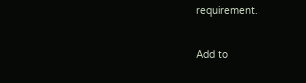requirement.

Add to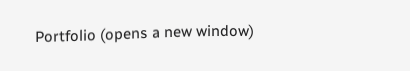Portfolio (opens a new window)